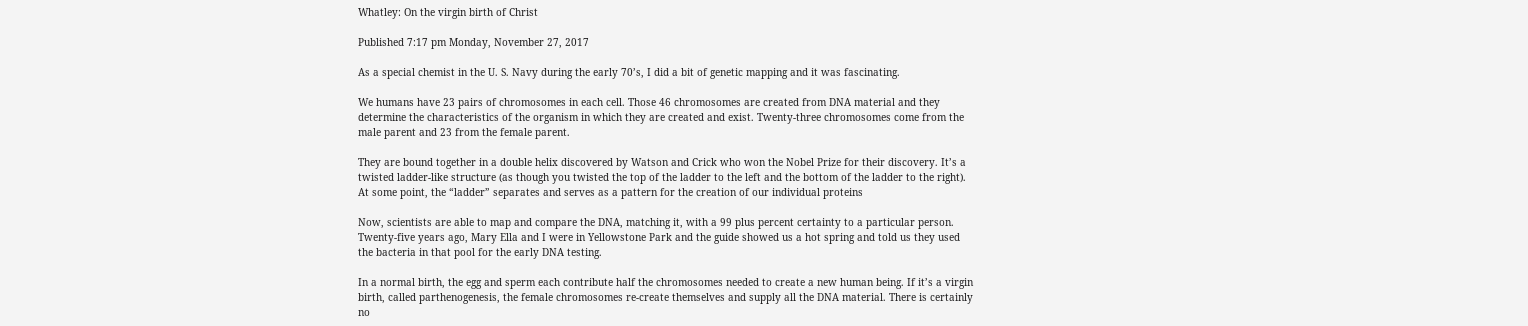Whatley: On the virgin birth of Christ

Published 7:17 pm Monday, November 27, 2017

As a special chemist in the U. S. Navy during the early 70’s, I did a bit of genetic mapping and it was fascinating.

We humans have 23 pairs of chromosomes in each cell. Those 46 chromosomes are created from DNA material and they determine the characteristics of the organism in which they are created and exist. Twenty-three chromosomes come from the male parent and 23 from the female parent.

They are bound together in a double helix discovered by Watson and Crick who won the Nobel Prize for their discovery. It’s a twisted ladder-like structure (as though you twisted the top of the ladder to the left and the bottom of the ladder to the right). At some point, the “ladder” separates and serves as a pattern for the creation of our individual proteins

Now, scientists are able to map and compare the DNA, matching it, with a 99 plus percent certainty to a particular person. Twenty-five years ago, Mary Ella and I were in Yellowstone Park and the guide showed us a hot spring and told us they used the bacteria in that pool for the early DNA testing.

In a normal birth, the egg and sperm each contribute half the chromosomes needed to create a new human being. If it’s a virgin birth, called parthenogenesis, the female chromosomes re-create themselves and supply all the DNA material. There is certainly no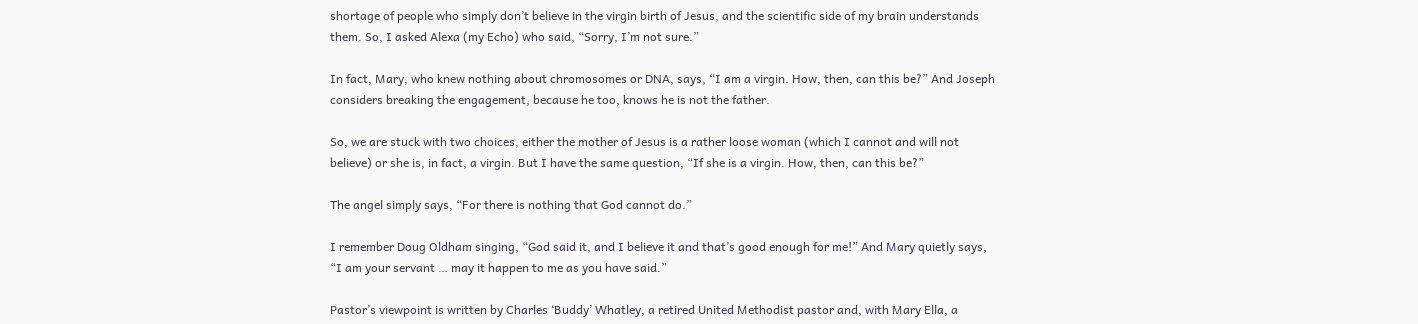shortage of people who simply don’t believe in the virgin birth of Jesus, and the scientific side of my brain understands them. So, I asked Alexa (my Echo) who said, “Sorry, I’m not sure.”

In fact, Mary, who knew nothing about chromosomes or DNA, says, “I am a virgin. How, then, can this be?” And Joseph considers breaking the engagement, because he too, knows he is not the father.

So, we are stuck with two choices, either the mother of Jesus is a rather loose woman (which I cannot and will not believe) or she is, in fact, a virgin. But I have the same question, “If she is a virgin. How, then, can this be?”

The angel simply says, “For there is nothing that God cannot do.”

I remember Doug Oldham singing, “God said it, and I believe it and that’s good enough for me!” And Mary quietly says, “I am your servant … may it happen to me as you have said.”

Pastor’s viewpoint is written by Charles ‘Buddy’ Whatley, a retired United Methodist pastor and, with Mary Ella, a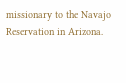missionary to the Navajo Reservation in Arizona.